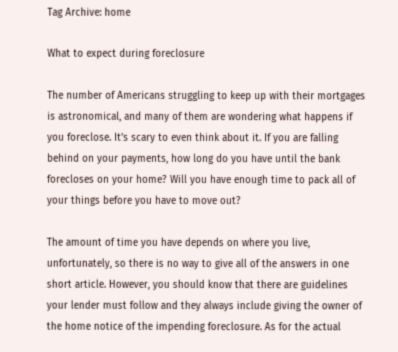Tag Archive: home

What to expect during foreclosure

The number of Americans struggling to keep up with their mortgages is astronomical, and many of them are wondering what happens if you foreclose. It’s scary to even think about it. If you are falling behind on your payments, how long do you have until the bank forecloses on your home? Will you have enough time to pack all of your things before you have to move out?

The amount of time you have depends on where you live, unfortunately, so there is no way to give all of the answers in one short article. However, you should know that there are guidelines your lender must follow and they always include giving the owner of the home notice of the impending foreclosure. As for the actual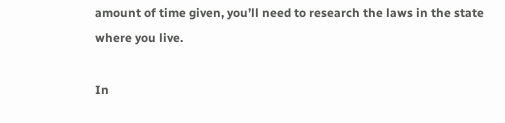amount of time given, you’ll need to research the laws in the state where you live.

In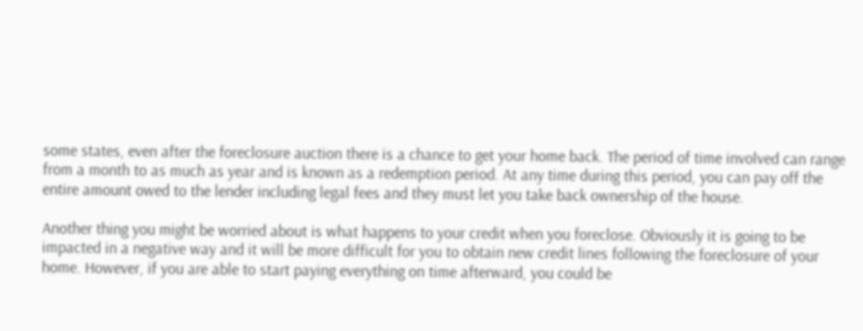some states, even after the foreclosure auction there is a chance to get your home back. The period of time involved can range from a month to as much as year and is known as a redemption period. At any time during this period, you can pay off the entire amount owed to the lender including legal fees and they must let you take back ownership of the house.

Another thing you might be worried about is what happens to your credit when you foreclose. Obviously it is going to be impacted in a negative way and it will be more difficult for you to obtain new credit lines following the foreclosure of your home. However, if you are able to start paying everything on time afterward, you could be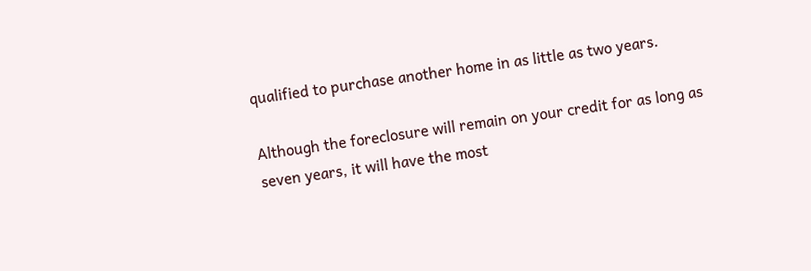qualified to purchase another home in as little as two years.

Although the foreclosure will remain on your credit for as long as seven years, it will have the most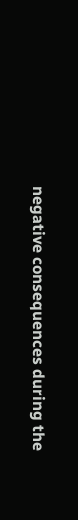negative consequences during the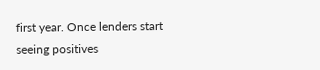first year. Once lenders start seeing positives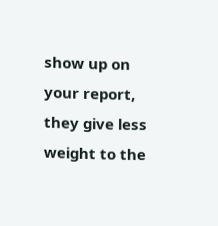show up on your report, they give less weight to the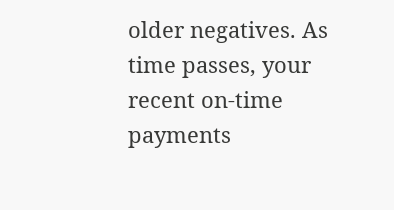older negatives. As time passes, your recent on-time payments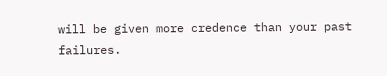will be given more credence than your past failures.